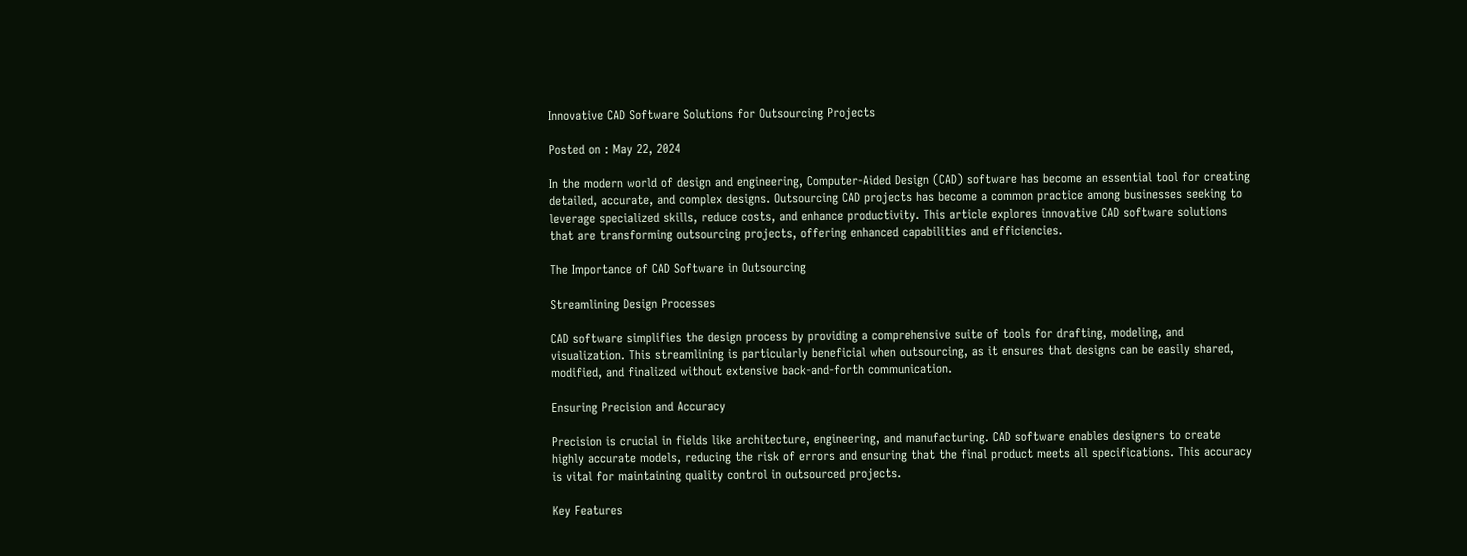Innovative CAD Software Solutions for Outsourcing Projects

Posted on : May 22, 2024

In the modern world of design and engineering, Computer-Aided Design (CAD) software has become an essential tool for creating detailed, accurate, and complex designs. Outsourcing CAD projects has become a common practice among businesses seeking to leverage specialized skills, reduce costs, and enhance productivity. This article explores innovative CAD software solutions that are transforming outsourcing projects, offering enhanced capabilities and efficiencies.

The Importance of CAD Software in Outsourcing

Streamlining Design Processes

CAD software simplifies the design process by providing a comprehensive suite of tools for drafting, modeling, and visualization. This streamlining is particularly beneficial when outsourcing, as it ensures that designs can be easily shared, modified, and finalized without extensive back-and-forth communication.

Ensuring Precision and Accuracy

Precision is crucial in fields like architecture, engineering, and manufacturing. CAD software enables designers to create highly accurate models, reducing the risk of errors and ensuring that the final product meets all specifications. This accuracy is vital for maintaining quality control in outsourced projects.

Key Features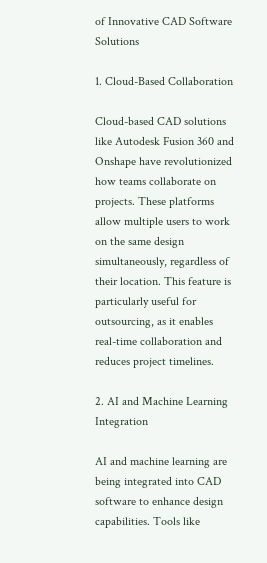of Innovative CAD Software Solutions

1. Cloud-Based Collaboration

Cloud-based CAD solutions like Autodesk Fusion 360 and Onshape have revolutionized how teams collaborate on projects. These platforms allow multiple users to work on the same design simultaneously, regardless of their location. This feature is particularly useful for outsourcing, as it enables real-time collaboration and reduces project timelines.

2. AI and Machine Learning Integration

AI and machine learning are being integrated into CAD software to enhance design capabilities. Tools like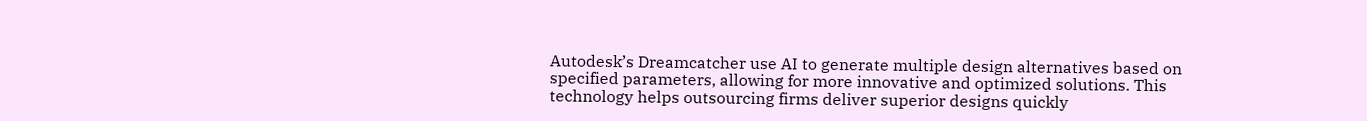Autodesk’s Dreamcatcher use AI to generate multiple design alternatives based on specified parameters, allowing for more innovative and optimized solutions. This technology helps outsourcing firms deliver superior designs quickly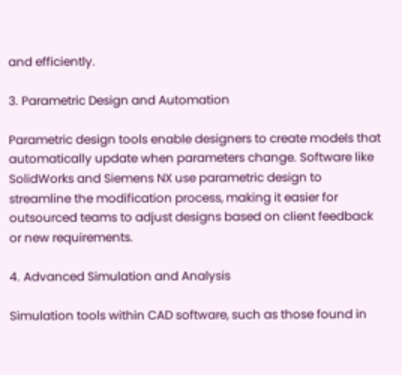and efficiently.

3. Parametric Design and Automation

Parametric design tools enable designers to create models that automatically update when parameters change. Software like SolidWorks and Siemens NX use parametric design to streamline the modification process, making it easier for outsourced teams to adjust designs based on client feedback or new requirements.

4. Advanced Simulation and Analysis

Simulation tools within CAD software, such as those found in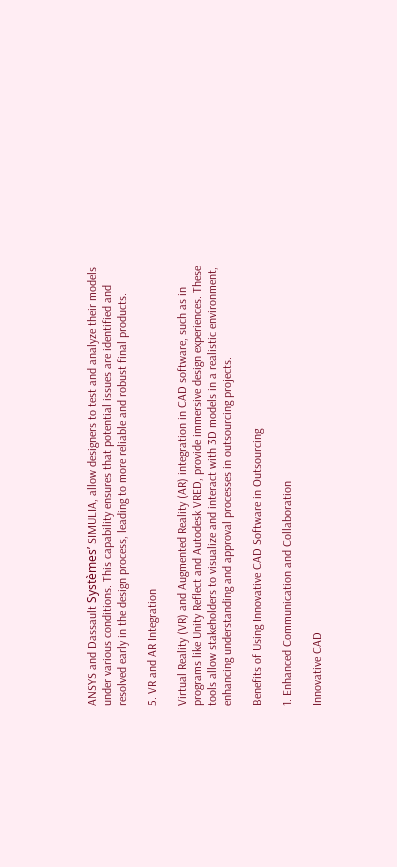ANSYS and Dassault Systèmes’ SIMULIA, allow designers to test and analyze their models under various conditions. This capability ensures that potential issues are identified and resolved early in the design process, leading to more reliable and robust final products.

5. VR and AR Integration

Virtual Reality (VR) and Augmented Reality (AR) integration in CAD software, such as in programs like Unity Reflect and Autodesk VRED, provide immersive design experiences. These tools allow stakeholders to visualize and interact with 3D models in a realistic environment, enhancing understanding and approval processes in outsourcing projects.

Benefits of Using Innovative CAD Software in Outsourcing

1. Enhanced Communication and Collaboration

Innovative CAD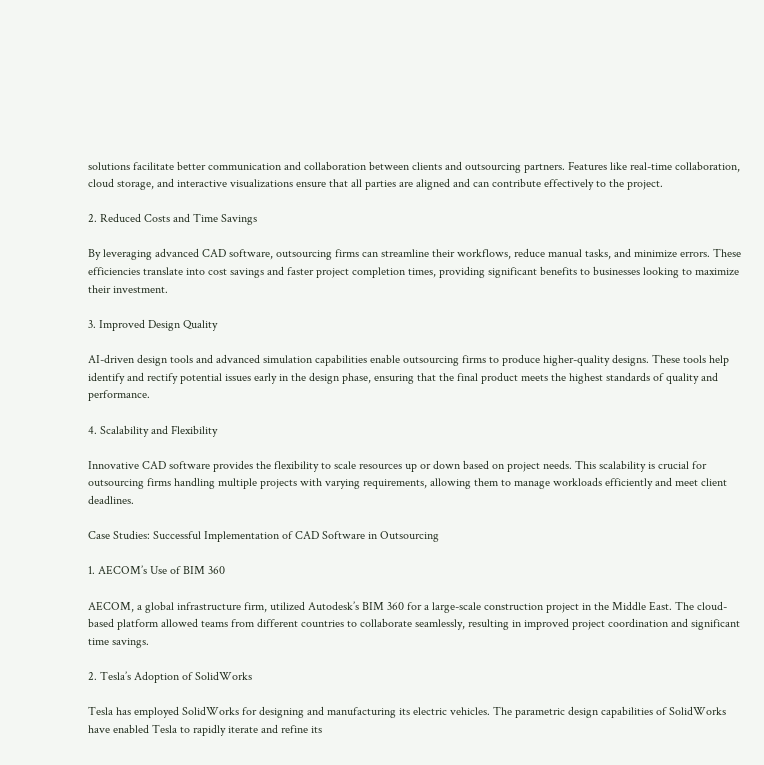solutions facilitate better communication and collaboration between clients and outsourcing partners. Features like real-time collaboration, cloud storage, and interactive visualizations ensure that all parties are aligned and can contribute effectively to the project.

2. Reduced Costs and Time Savings

By leveraging advanced CAD software, outsourcing firms can streamline their workflows, reduce manual tasks, and minimize errors. These efficiencies translate into cost savings and faster project completion times, providing significant benefits to businesses looking to maximize their investment.

3. Improved Design Quality

AI-driven design tools and advanced simulation capabilities enable outsourcing firms to produce higher-quality designs. These tools help identify and rectify potential issues early in the design phase, ensuring that the final product meets the highest standards of quality and performance.

4. Scalability and Flexibility

Innovative CAD software provides the flexibility to scale resources up or down based on project needs. This scalability is crucial for outsourcing firms handling multiple projects with varying requirements, allowing them to manage workloads efficiently and meet client deadlines.

Case Studies: Successful Implementation of CAD Software in Outsourcing

1. AECOM’s Use of BIM 360

AECOM, a global infrastructure firm, utilized Autodesk’s BIM 360 for a large-scale construction project in the Middle East. The cloud-based platform allowed teams from different countries to collaborate seamlessly, resulting in improved project coordination and significant time savings.

2. Tesla’s Adoption of SolidWorks

Tesla has employed SolidWorks for designing and manufacturing its electric vehicles. The parametric design capabilities of SolidWorks have enabled Tesla to rapidly iterate and refine its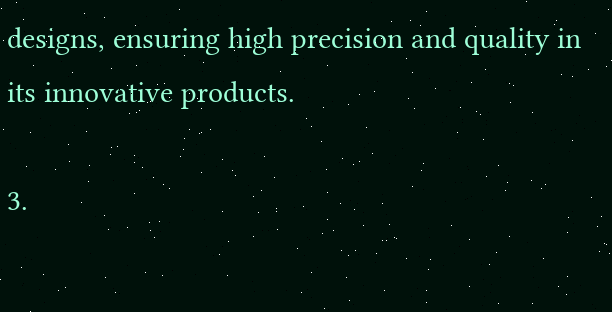designs, ensuring high precision and quality in its innovative products.

3.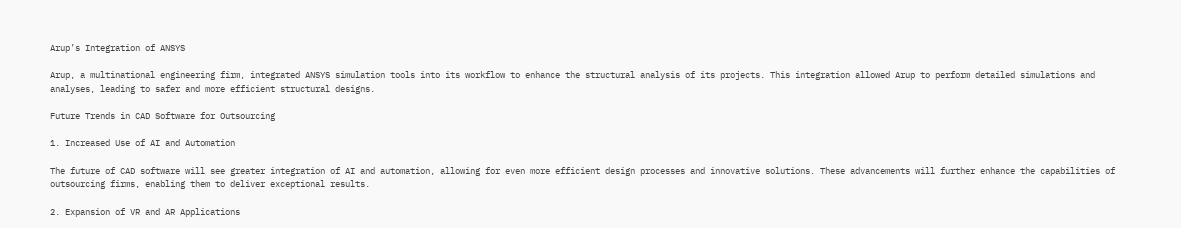Arup’s Integration of ANSYS

Arup, a multinational engineering firm, integrated ANSYS simulation tools into its workflow to enhance the structural analysis of its projects. This integration allowed Arup to perform detailed simulations and analyses, leading to safer and more efficient structural designs.

Future Trends in CAD Software for Outsourcing

1. Increased Use of AI and Automation

The future of CAD software will see greater integration of AI and automation, allowing for even more efficient design processes and innovative solutions. These advancements will further enhance the capabilities of outsourcing firms, enabling them to deliver exceptional results.

2. Expansion of VR and AR Applications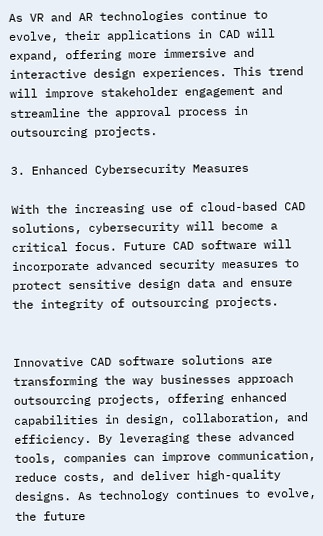As VR and AR technologies continue to evolve, their applications in CAD will expand, offering more immersive and interactive design experiences. This trend will improve stakeholder engagement and streamline the approval process in outsourcing projects.

3. Enhanced Cybersecurity Measures

With the increasing use of cloud-based CAD solutions, cybersecurity will become a critical focus. Future CAD software will incorporate advanced security measures to protect sensitive design data and ensure the integrity of outsourcing projects.


Innovative CAD software solutions are transforming the way businesses approach outsourcing projects, offering enhanced capabilities in design, collaboration, and efficiency. By leveraging these advanced tools, companies can improve communication, reduce costs, and deliver high-quality designs. As technology continues to evolve, the future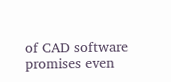of CAD software promises even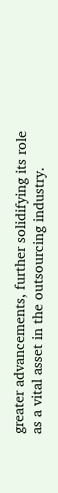greater advancements, further solidifying its role as a vital asset in the outsourcing industry.